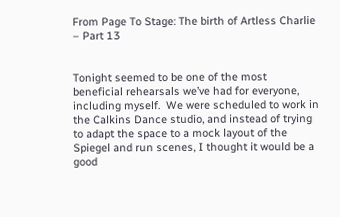From Page To Stage: The birth of Artless Charlie – Part 13


Tonight seemed to be one of the most beneficial rehearsals we’ve had for everyone, including myself.  We were scheduled to work in the Calkins Dance studio, and instead of trying to adapt the space to a mock layout of the Spiegel and run scenes, I thought it would be a good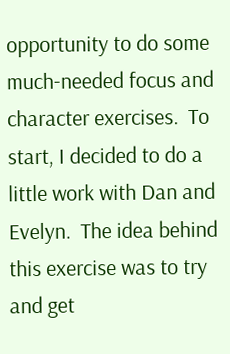opportunity to do some much-needed focus and character exercises.  To start, I decided to do a little work with Dan and Evelyn.  The idea behind this exercise was to try and get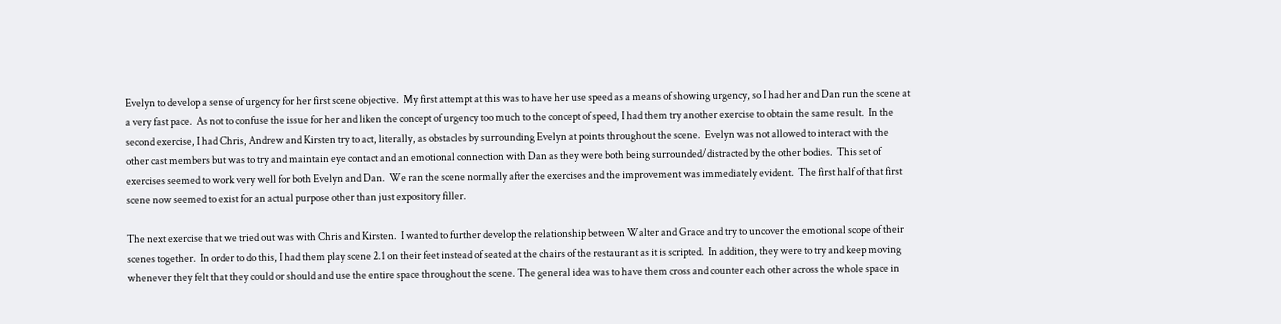Evelyn to develop a sense of urgency for her first scene objective.  My first attempt at this was to have her use speed as a means of showing urgency, so I had her and Dan run the scene at a very fast pace.  As not to confuse the issue for her and liken the concept of urgency too much to the concept of speed, I had them try another exercise to obtain the same result.  In the second exercise, I had Chris, Andrew and Kirsten try to act, literally, as obstacles by surrounding Evelyn at points throughout the scene.  Evelyn was not allowed to interact with the other cast members but was to try and maintain eye contact and an emotional connection with Dan as they were both being surrounded/distracted by the other bodies.  This set of exercises seemed to work very well for both Evelyn and Dan.  We ran the scene normally after the exercises and the improvement was immediately evident.  The first half of that first scene now seemed to exist for an actual purpose other than just expository filler.

The next exercise that we tried out was with Chris and Kirsten.  I wanted to further develop the relationship between Walter and Grace and try to uncover the emotional scope of their scenes together.  In order to do this, I had them play scene 2.1 on their feet instead of seated at the chairs of the restaurant as it is scripted.  In addition, they were to try and keep moving whenever they felt that they could or should and use the entire space throughout the scene. The general idea was to have them cross and counter each other across the whole space in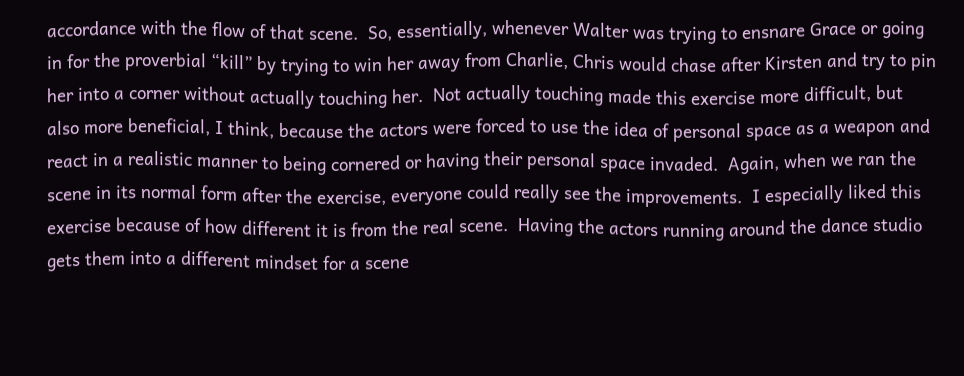accordance with the flow of that scene.  So, essentially, whenever Walter was trying to ensnare Grace or going in for the proverbial “kill” by trying to win her away from Charlie, Chris would chase after Kirsten and try to pin her into a corner without actually touching her.  Not actually touching made this exercise more difficult, but also more beneficial, I think, because the actors were forced to use the idea of personal space as a weapon and react in a realistic manner to being cornered or having their personal space invaded.  Again, when we ran the scene in its normal form after the exercise, everyone could really see the improvements.  I especially liked this exercise because of how different it is from the real scene.  Having the actors running around the dance studio gets them into a different mindset for a scene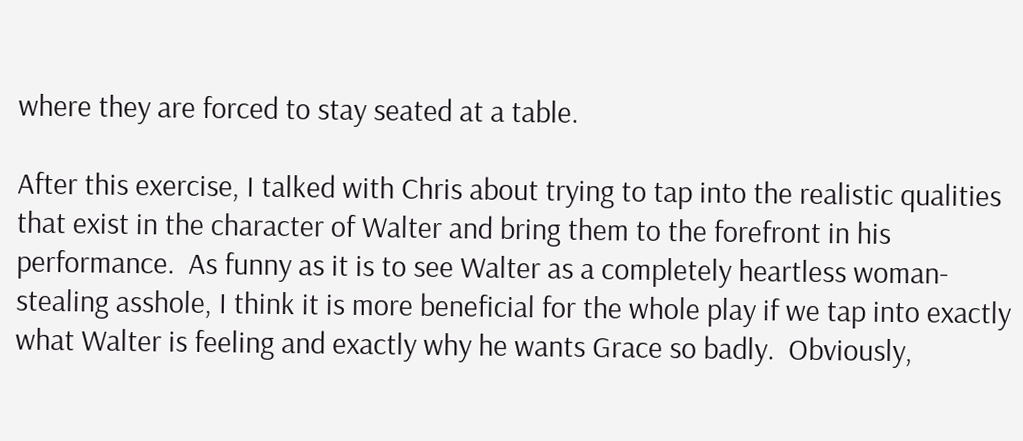where they are forced to stay seated at a table.

After this exercise, I talked with Chris about trying to tap into the realistic qualities that exist in the character of Walter and bring them to the forefront in his performance.  As funny as it is to see Walter as a completely heartless woman-stealing asshole, I think it is more beneficial for the whole play if we tap into exactly what Walter is feeling and exactly why he wants Grace so badly.  Obviously,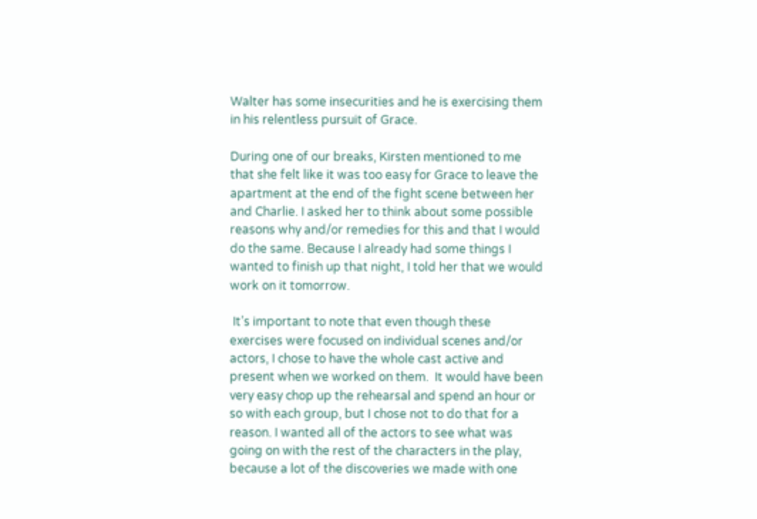Walter has some insecurities and he is exercising them in his relentless pursuit of Grace.

During one of our breaks, Kirsten mentioned to me that she felt like it was too easy for Grace to leave the apartment at the end of the fight scene between her and Charlie. I asked her to think about some possible reasons why and/or remedies for this and that I would do the same. Because I already had some things I wanted to finish up that night, I told her that we would work on it tomorrow.

 It’s important to note that even though these exercises were focused on individual scenes and/or actors, I chose to have the whole cast active and present when we worked on them.  It would have been very easy chop up the rehearsal and spend an hour or so with each group, but I chose not to do that for a reason. I wanted all of the actors to see what was going on with the rest of the characters in the play, because a lot of the discoveries we made with one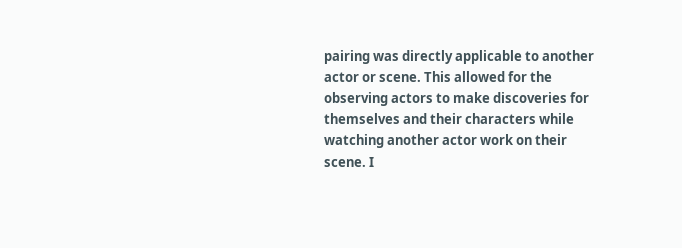pairing was directly applicable to another actor or scene. This allowed for the observing actors to make discoveries for themselves and their characters while watching another actor work on their scene. I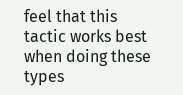feel that this tactic works best when doing these types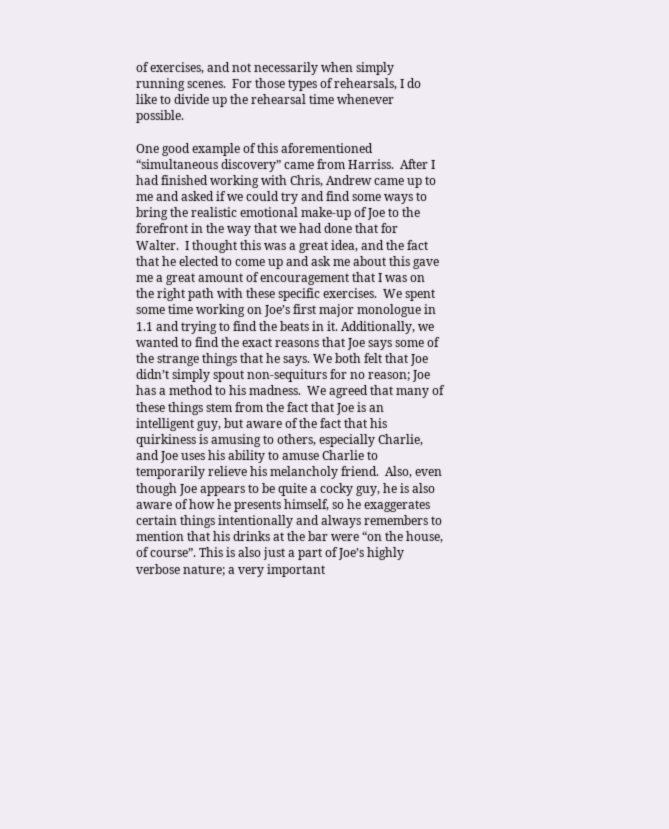of exercises, and not necessarily when simply running scenes.  For those types of rehearsals, I do like to divide up the rehearsal time whenever possible.

One good example of this aforementioned “simultaneous discovery” came from Harriss.  After I had finished working with Chris, Andrew came up to me and asked if we could try and find some ways to bring the realistic emotional make-up of Joe to the forefront in the way that we had done that for Walter.  I thought this was a great idea, and the fact that he elected to come up and ask me about this gave me a great amount of encouragement that I was on the right path with these specific exercises.  We spent some time working on Joe’s first major monologue in 1.1 and trying to find the beats in it. Additionally, we wanted to find the exact reasons that Joe says some of the strange things that he says. We both felt that Joe didn’t simply spout non-sequiturs for no reason; Joe has a method to his madness.  We agreed that many of these things stem from the fact that Joe is an intelligent guy, but aware of the fact that his quirkiness is amusing to others, especially Charlie, and Joe uses his ability to amuse Charlie to temporarily relieve his melancholy friend.  Also, even though Joe appears to be quite a cocky guy, he is also aware of how he presents himself, so he exaggerates certain things intentionally and always remembers to mention that his drinks at the bar were “on the house, of course”. This is also just a part of Joe’s highly verbose nature; a very important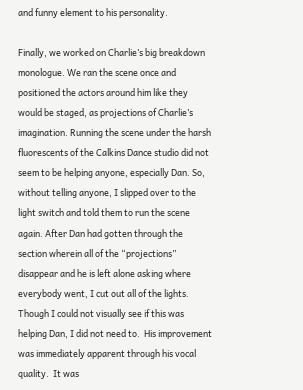and funny element to his personality.

Finally, we worked on Charlie’s big breakdown monologue. We ran the scene once and positioned the actors around him like they would be staged, as projections of Charlie’s imagination. Running the scene under the harsh fluorescents of the Calkins Dance studio did not seem to be helping anyone, especially Dan. So, without telling anyone, I slipped over to the light switch and told them to run the scene again. After Dan had gotten through the section wherein all of the “projections” disappear and he is left alone asking where everybody went, I cut out all of the lights.  Though I could not visually see if this was helping Dan, I did not need to.  His improvement was immediately apparent through his vocal quality.  It was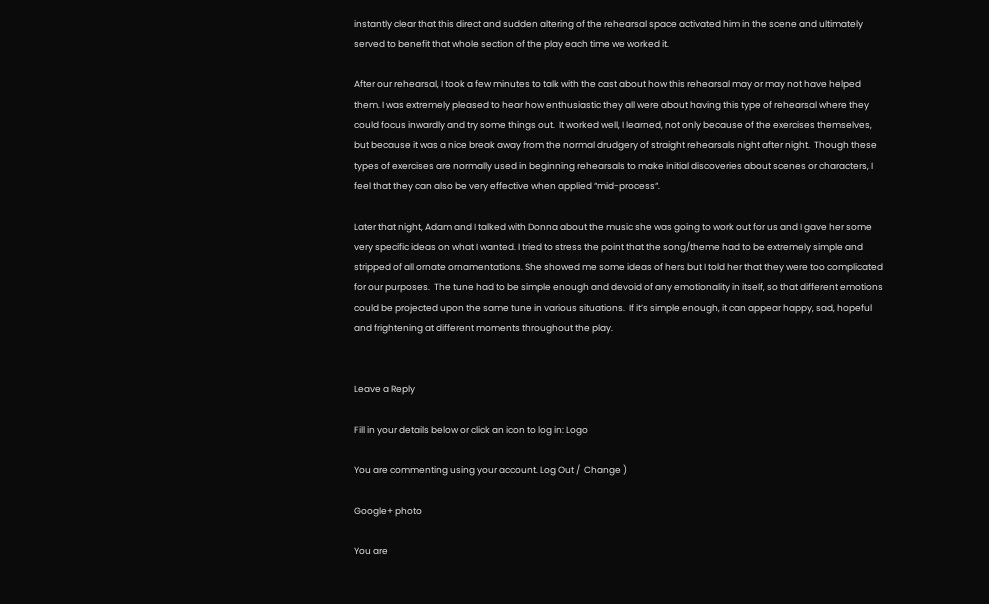instantly clear that this direct and sudden altering of the rehearsal space activated him in the scene and ultimately served to benefit that whole section of the play each time we worked it.

After our rehearsal, I took a few minutes to talk with the cast about how this rehearsal may or may not have helped them. I was extremely pleased to hear how enthusiastic they all were about having this type of rehearsal where they could focus inwardly and try some things out.  It worked well, I learned, not only because of the exercises themselves, but because it was a nice break away from the normal drudgery of straight rehearsals night after night.  Though these types of exercises are normally used in beginning rehearsals to make initial discoveries about scenes or characters, I feel that they can also be very effective when applied “mid-process“.

Later that night, Adam and I talked with Donna about the music she was going to work out for us and I gave her some very specific ideas on what I wanted. I tried to stress the point that the song/theme had to be extremely simple and stripped of all ornate ornamentations. She showed me some ideas of hers but I told her that they were too complicated for our purposes.  The tune had to be simple enough and devoid of any emotionality in itself, so that different emotions could be projected upon the same tune in various situations.  If it’s simple enough, it can appear happy, sad, hopeful and frightening at different moments throughout the play.


Leave a Reply

Fill in your details below or click an icon to log in: Logo

You are commenting using your account. Log Out /  Change )

Google+ photo

You are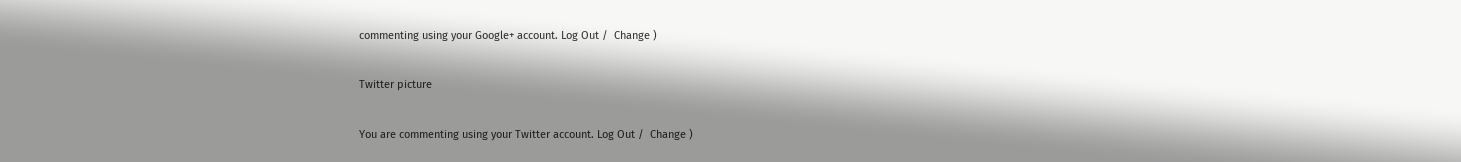commenting using your Google+ account. Log Out /  Change )

Twitter picture

You are commenting using your Twitter account. Log Out /  Change )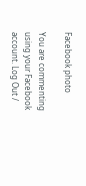Facebook photo

You are commenting using your Facebook account. Log Out /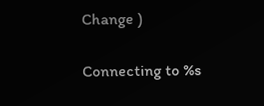Change )


Connecting to %s